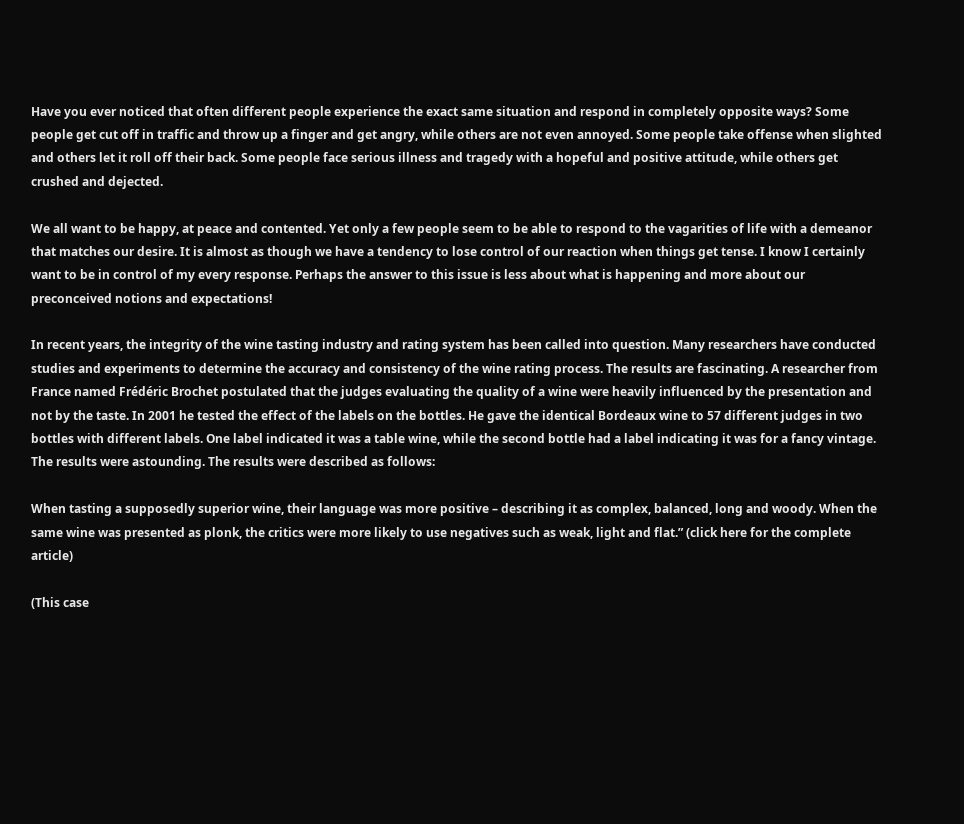Have you ever noticed that often different people experience the exact same situation and respond in completely opposite ways? Some people get cut off in traffic and throw up a finger and get angry, while others are not even annoyed. Some people take offense when slighted and others let it roll off their back. Some people face serious illness and tragedy with a hopeful and positive attitude, while others get crushed and dejected.

We all want to be happy, at peace and contented. Yet only a few people seem to be able to respond to the vagarities of life with a demeanor that matches our desire. It is almost as though we have a tendency to lose control of our reaction when things get tense. I know I certainly want to be in control of my every response. Perhaps the answer to this issue is less about what is happening and more about our preconceived notions and expectations!

In recent years, the integrity of the wine tasting industry and rating system has been called into question. Many researchers have conducted studies and experiments to determine the accuracy and consistency of the wine rating process. The results are fascinating. A researcher from France named Frédéric Brochet postulated that the judges evaluating the quality of a wine were heavily influenced by the presentation and not by the taste. In 2001 he tested the effect of the labels on the bottles. He gave the identical Bordeaux wine to 57 different judges in two bottles with different labels. One label indicated it was a table wine, while the second bottle had a label indicating it was for a fancy vintage. The results were astounding. The results were described as follows:

When tasting a supposedly superior wine, their language was more positive – describing it as complex, balanced, long and woody. When the same wine was presented as plonk, the critics were more likely to use negatives such as weak, light and flat.” (click here for the complete article)

(This case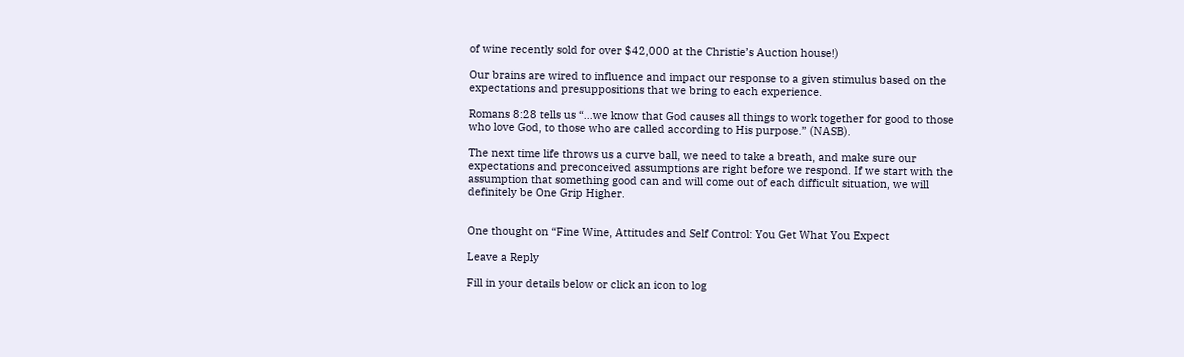of wine recently sold for over $42,000 at the Christie’s Auction house!)

Our brains are wired to influence and impact our response to a given stimulus based on the expectations and presuppositions that we bring to each experience.

Romans 8:28 tells us “…we know that God causes all things to work together for good to those who love God, to those who are called according to His purpose.” (NASB).

The next time life throws us a curve ball, we need to take a breath, and make sure our expectations and preconceived assumptions are right before we respond. If we start with the assumption that something good can and will come out of each difficult situation, we will definitely be One Grip Higher.


One thought on “Fine Wine, Attitudes and Self Control: You Get What You Expect

Leave a Reply

Fill in your details below or click an icon to log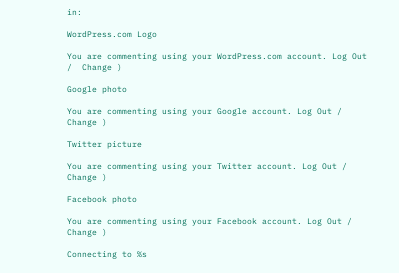in:

WordPress.com Logo

You are commenting using your WordPress.com account. Log Out /  Change )

Google photo

You are commenting using your Google account. Log Out /  Change )

Twitter picture

You are commenting using your Twitter account. Log Out /  Change )

Facebook photo

You are commenting using your Facebook account. Log Out /  Change )

Connecting to %s